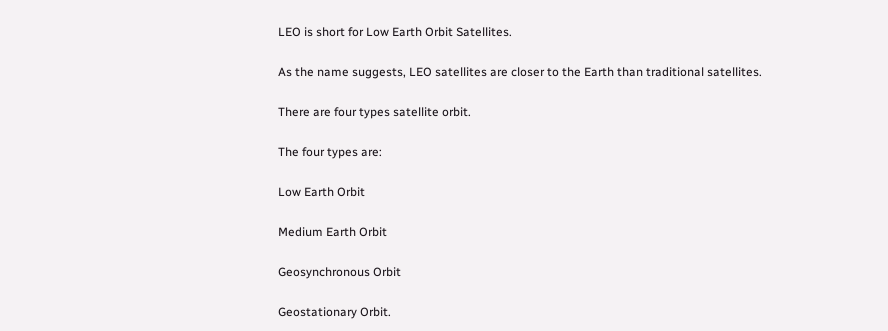LEO is short for Low Earth Orbit Satellites.

As the name suggests, LEO satellites are closer to the Earth than traditional satellites.

There are four types satellite orbit.

The four types are:

Low Earth Orbit

Medium Earth Orbit

Geosynchronous Orbit

Geostationary Orbit.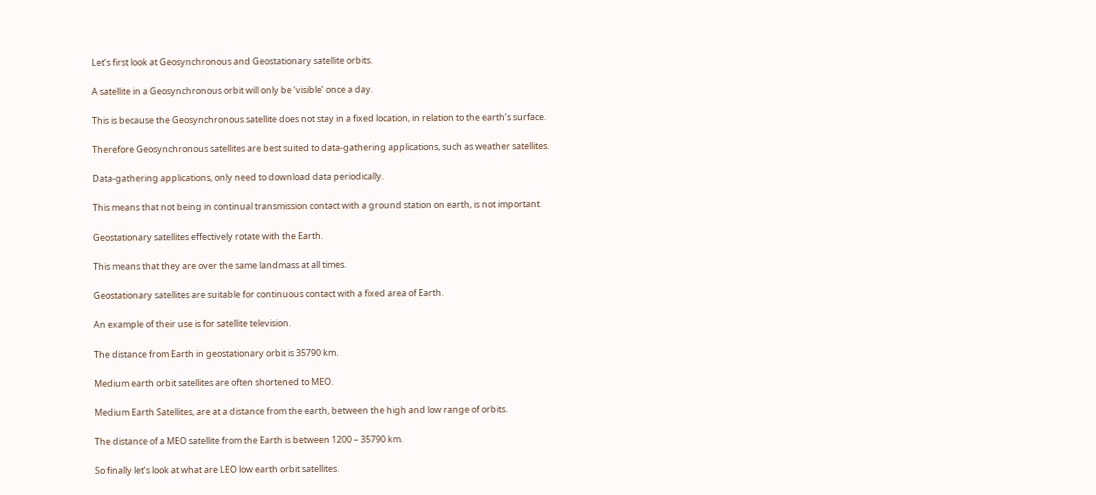Let’s first look at Geosynchronous and Geostationary satellite orbits.

A satellite in a Geosynchronous orbit will only be ‘visible’ once a day.

This is because the Geosynchronous satellite does not stay in a fixed location, in relation to the earth’s surface.

Therefore Geosynchronous satellites are best suited to data-gathering applications, such as weather satellites.

Data-gathering applications, only need to download data periodically.

This means that not being in continual transmission contact with a ground station on earth, is not important.

Geostationary satellites effectively rotate with the Earth.

This means that they are over the same landmass at all times.

Geostationary satellites are suitable for continuous contact with a fixed area of Earth.

An example of their use is for satellite television.

The distance from Earth in geostationary orbit is 35790 km.

Medium earth orbit satellites are often shortened to MEO.

Medium Earth Satellites, are at a distance from the earth, between the high and low range of orbits.

The distance of a MEO satellite from the Earth is between 1200 – 35790 km.

So finally let’s look at what are LEO low earth orbit satellites.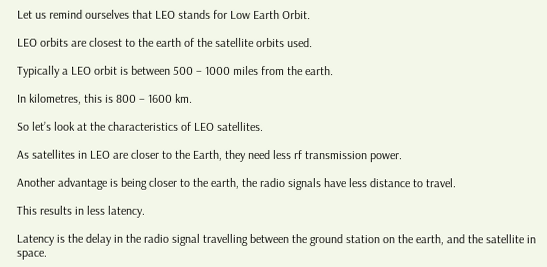Let us remind ourselves that LEO stands for Low Earth Orbit.

LEO orbits are closest to the earth of the satellite orbits used.

Typically a LEO orbit is between 500 – 1000 miles from the earth.

In kilometres, this is 800 – 1600 km.

So let’s look at the characteristics of LEO satellites.

As satellites in LEO are closer to the Earth, they need less rf transmission power.

Another advantage is being closer to the earth, the radio signals have less distance to travel.

This results in less latency.

Latency is the delay in the radio signal travelling between the ground station on the earth, and the satellite in space.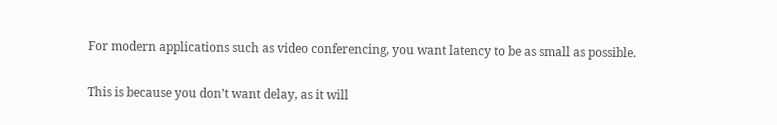For modern applications such as video conferencing, you want latency to be as small as possible.

This is because you don’t want delay, as it will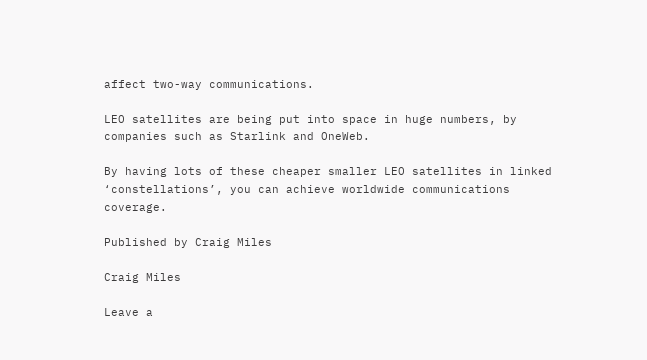affect two-way communications.

LEO satellites are being put into space in huge numbers, by companies such as Starlink and OneWeb.

By having lots of these cheaper smaller LEO satellites in linked ‘constellations’, you can achieve worldwide communications coverage.

Published by Craig Miles

Craig Miles

Leave a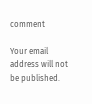comment

Your email address will not be published.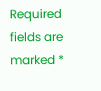Required fields are marked *